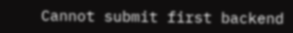Cannot submit first backend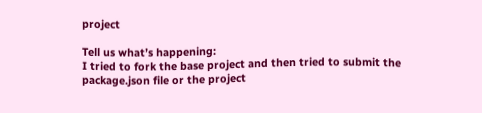project

Tell us what’s happening:
I tried to fork the base project and then tried to submit the package.json file or the project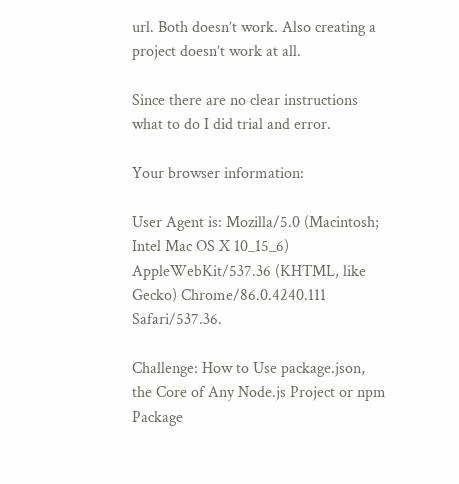url. Both doesn’t work. Also creating a project doesn’t work at all.

Since there are no clear instructions what to do I did trial and error.

Your browser information:

User Agent is: Mozilla/5.0 (Macintosh; Intel Mac OS X 10_15_6) AppleWebKit/537.36 (KHTML, like Gecko) Chrome/86.0.4240.111 Safari/537.36.

Challenge: How to Use package.json, the Core of Any Node.js Project or npm Package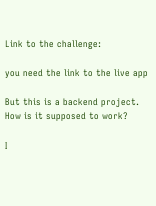Link to the challenge:

you need the link to the live app

But this is a backend project. How is it supposed to work?

I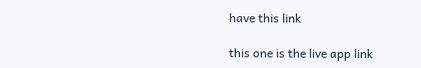have this link

this one is the live app link